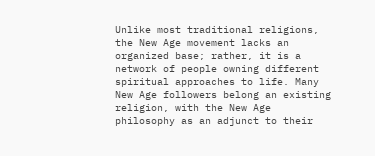Unlike most traditional religions, the New Age movement lacks an organized base; rather, it is a network of people owning different spiritual approaches to life. Many New Age followers belong an existing religion, with the New Age philosophy as an adjunct to their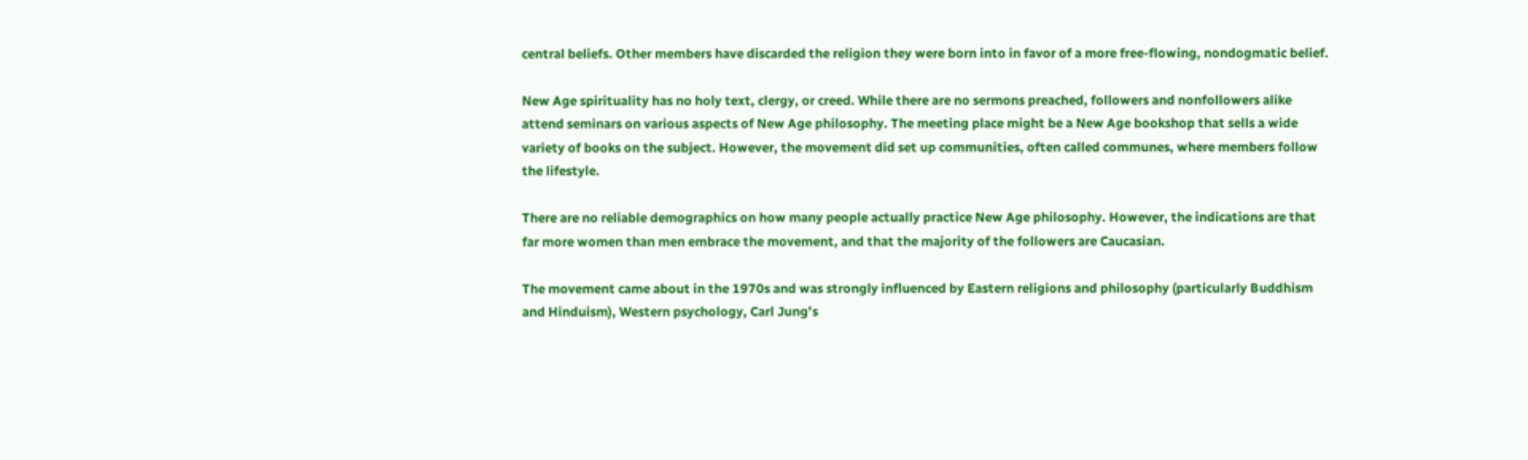central beliefs. Other members have discarded the religion they were born into in favor of a more free-flowing, nondogmatic belief.

New Age spirituality has no holy text, clergy, or creed. While there are no sermons preached, followers and nonfollowers alike attend seminars on various aspects of New Age philosophy. The meeting place might be a New Age bookshop that sells a wide variety of books on the subject. However, the movement did set up communities, often called communes, where members follow the lifestyle.

There are no reliable demographics on how many people actually practice New Age philosophy. However, the indications are that far more women than men embrace the movement, and that the majority of the followers are Caucasian.

The movement came about in the 1970s and was strongly influenced by Eastern religions and philosophy (particularly Buddhism and Hinduism), Western psychology, Carl Jung’s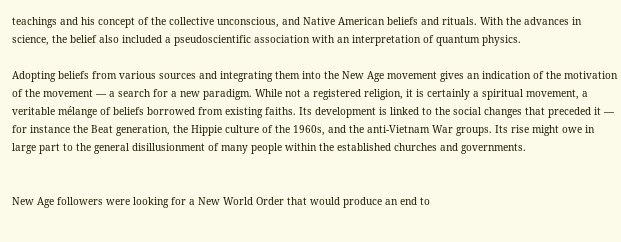teachings and his concept of the collective unconscious, and Native American beliefs and rituals. With the advances in science, the belief also included a pseudoscientific association with an interpretation of quantum physics.

Adopting beliefs from various sources and integrating them into the New Age movement gives an indication of the motivation of the movement — a search for a new paradigm. While not a registered religion, it is certainly a spiritual movement, a veritable mélange of beliefs borrowed from existing faiths. Its development is linked to the social changes that preceded it — for instance the Beat generation, the Hippie culture of the 1960s, and the anti-Vietnam War groups. Its rise might owe in large part to the general disillusionment of many people within the established churches and governments.


New Age followers were looking for a New World Order that would produce an end to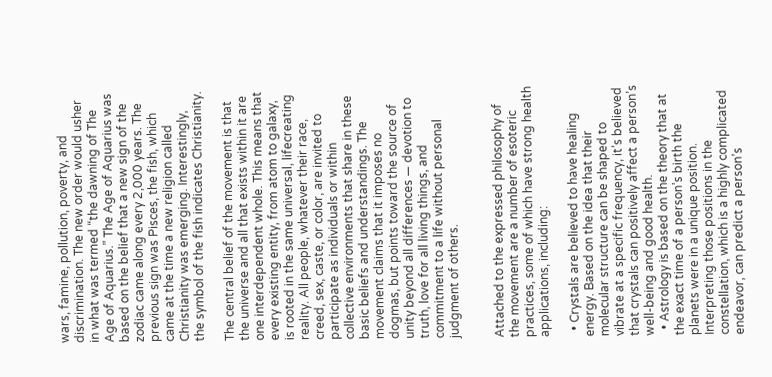wars, famine, pollution, poverty, and discrimination. The new order would usher in what was termed “the dawning of The Age of Aquarius.” The Age of Aquarius was based on the belief that a new sign of the zodiac came along every 2,000 years. The previous sign was Pisces, the fish, which came at the time a new religion called Christianity was emerging. Interestingly, the symbol of the fish indicates Christianity.

The central belief of the movement is that the universe and all that exists within it are one interdependent whole. This means that every existing entity, from atom to galaxy, is rooted in the same universal, lifecreating reality. All people, whatever their race, creed, sex, caste, or color, are invited to participate as individuals or within collective environments that share in these basic beliefs and understandings. The movement claims that it imposes no dogmas, but points toward the source of unity beyond all differences — devotion to truth, love for all living things, and commitment to a life without personal judgment of others.


Attached to the expressed philosophy of the movement are a number of esoteric practices, some of which have strong health applications, including:

  • Crystals are believed to have healing energy. Based on the idea that their molecular structure can be shaped to vibrate at a specific frequency, it’s believed that crystals can positively affect a person’s well-being and good health.
  • Astrology is based on the theory that at the exact time of a person’s birth the planets were in a unique position. Interpreting those positions in the constellation, which is a highly complicated endeavor, can predict a person’s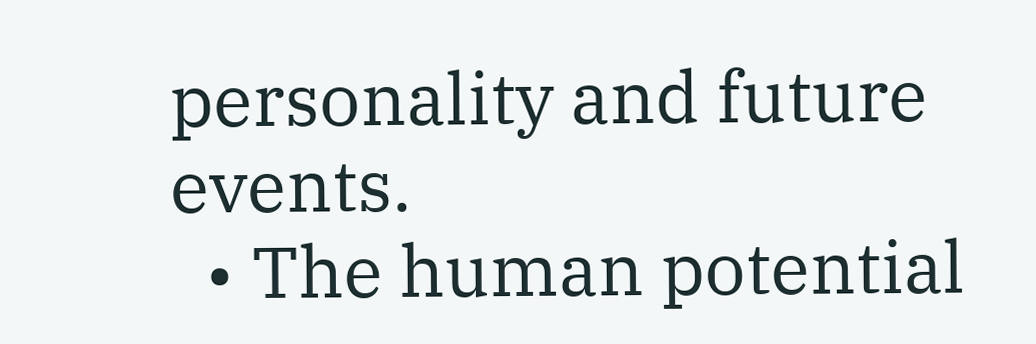personality and future events.
  • The human potential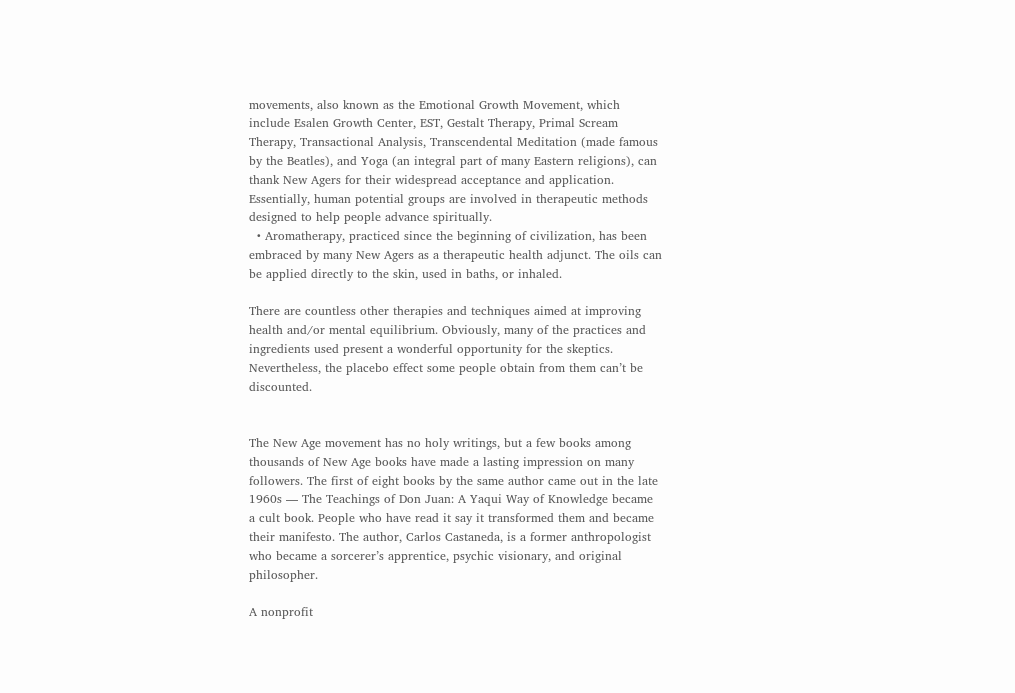movements, also known as the Emotional Growth Movement, which include Esalen Growth Center, EST, Gestalt Therapy, Primal Scream Therapy, Transactional Analysis, Transcendental Meditation (made famous by the Beatles), and Yoga (an integral part of many Eastern religions), can thank New Agers for their widespread acceptance and application. Essentially, human potential groups are involved in therapeutic methods designed to help people advance spiritually.
  • Aromatherapy, practiced since the beginning of civilization, has been embraced by many New Agers as a therapeutic health adjunct. The oils can be applied directly to the skin, used in baths, or inhaled.

There are countless other therapies and techniques aimed at improving health and/or mental equilibrium. Obviously, many of the practices and ingredients used present a wonderful opportunity for the skeptics. Nevertheless, the placebo effect some people obtain from them can’t be discounted.


The New Age movement has no holy writings, but a few books among thousands of New Age books have made a lasting impression on many followers. The first of eight books by the same author came out in the late 1960s — The Teachings of Don Juan: A Yaqui Way of Knowledge became a cult book. People who have read it say it transformed them and became their manifesto. The author, Carlos Castaneda, is a former anthropologist who became a sorcerer’s apprentice, psychic visionary, and original philosopher.

A nonprofit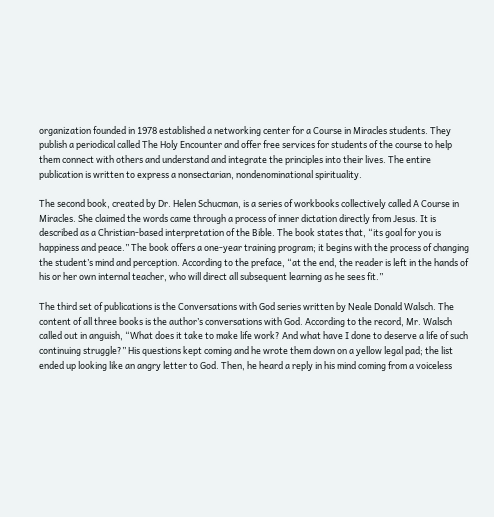organization founded in 1978 established a networking center for a Course in Miracles students. They publish a periodical called The Holy Encounter and offer free services for students of the course to help them connect with others and understand and integrate the principles into their lives. The entire publication is written to express a nonsectarian, nondenominational spirituality.

The second book, created by Dr. Helen Schucman, is a series of workbooks collectively called A Course in Miracles. She claimed the words came through a process of inner dictation directly from Jesus. It is described as a Christian-based interpretation of the Bible. The book states that, “its goal for you is happiness and peace.” The book offers a one-year training program; it begins with the process of changing the student’s mind and perception. According to the preface, “at the end, the reader is left in the hands of his or her own internal teacher, who will direct all subsequent learning as he sees fit.”

The third set of publications is the Conversations with God series written by Neale Donald Walsch. The content of all three books is the author’s conversations with God. According to the record, Mr. Walsch called out in anguish, “What does it take to make life work? And what have I done to deserve a life of such continuing struggle?” His questions kept coming and he wrote them down on a yellow legal pad; the list ended up looking like an angry letter to God. Then, he heard a reply in his mind coming from a voiceless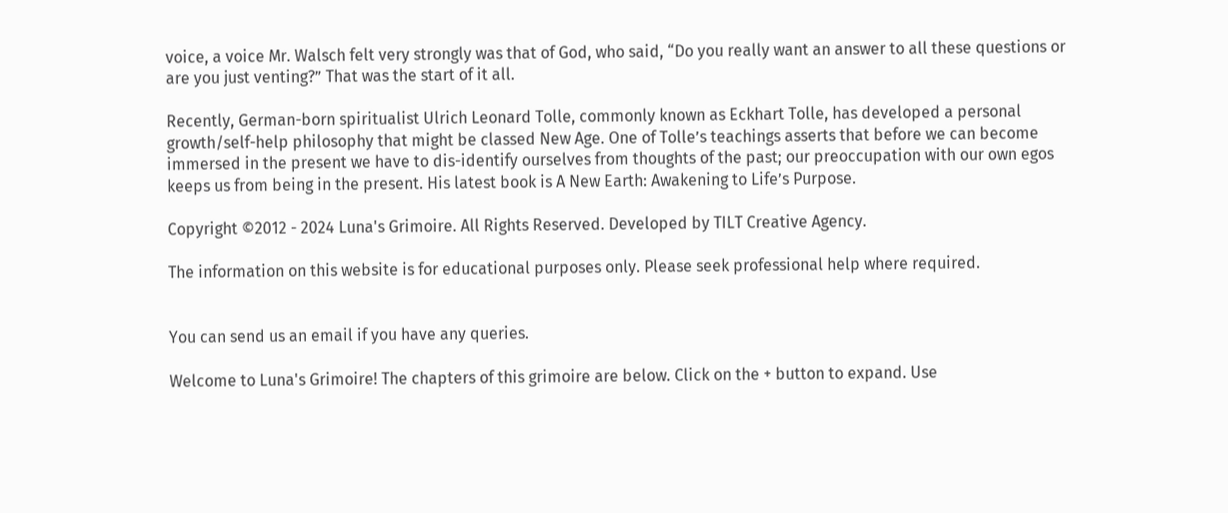voice, a voice Mr. Walsch felt very strongly was that of God, who said, “Do you really want an answer to all these questions or are you just venting?” That was the start of it all.

Recently, German-born spiritualist Ulrich Leonard Tolle, commonly known as Eckhart Tolle, has developed a personal growth/self-help philosophy that might be classed New Age. One of Tolle’s teachings asserts that before we can become immersed in the present we have to dis-identify ourselves from thoughts of the past; our preoccupation with our own egos keeps us from being in the present. His latest book is A New Earth: Awakening to Life’s Purpose.

Copyright ©2012 - 2024 Luna's Grimoire. All Rights Reserved. Developed by TILT Creative Agency.

The information on this website is for educational purposes only. Please seek professional help where required.


You can send us an email if you have any queries.

Welcome to Luna's Grimoire! The chapters of this grimoire are below. Click on the + button to expand. Use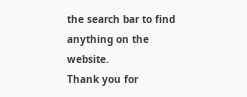the search bar to find anything on the website.
Thank you for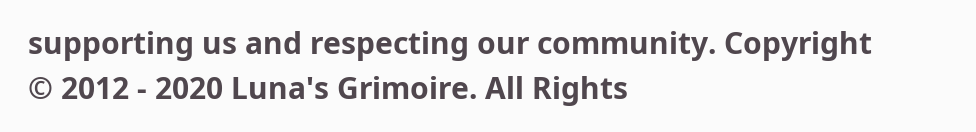supporting us and respecting our community. Copyright © 2012 - 2020 Luna's Grimoire. All Rights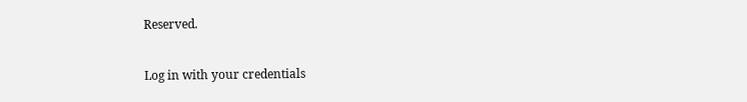Reserved.

Log in with your credentials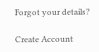Forgot your details?

Create Account